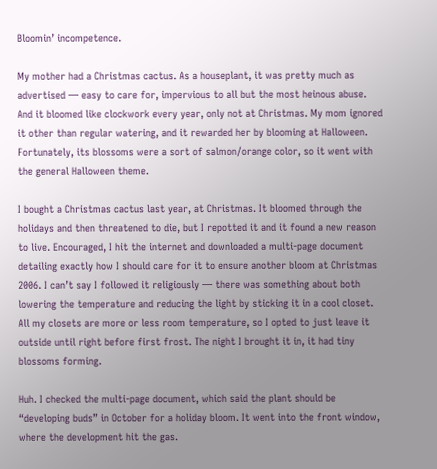Bloomin’ incompetence.

My mother had a Christmas cactus. As a houseplant, it was pretty much as advertised — easy to care for, impervious to all but the most heinous abuse. And it bloomed like clockwork every year, only not at Christmas. My mom ignored it other than regular watering, and it rewarded her by blooming at Halloween. Fortunately, its blossoms were a sort of salmon/orange color, so it went with the general Halloween theme.

I bought a Christmas cactus last year, at Christmas. It bloomed through the holidays and then threatened to die, but I repotted it and it found a new reason to live. Encouraged, I hit the internet and downloaded a multi-page document detailing exactly how I should care for it to ensure another bloom at Christmas 2006. I can’t say I followed it religiously — there was something about both lowering the temperature and reducing the light by sticking it in a cool closet. All my closets are more or less room temperature, so I opted to just leave it outside until right before first frost. The night I brought it in, it had tiny blossoms forming.

Huh. I checked the multi-page document, which said the plant should be “developing buds” in October for a holiday bloom. It went into the front window, where the development hit the gas.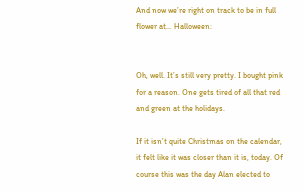And now we’re right on track to be in full flower at… Halloween:


Oh, well. It’s still very pretty. I bought pink for a reason. One gets tired of all that red and green at the holidays.

If it isn’t quite Christmas on the calendar, it felt like it was closer than it is, today. Of course this was the day Alan elected to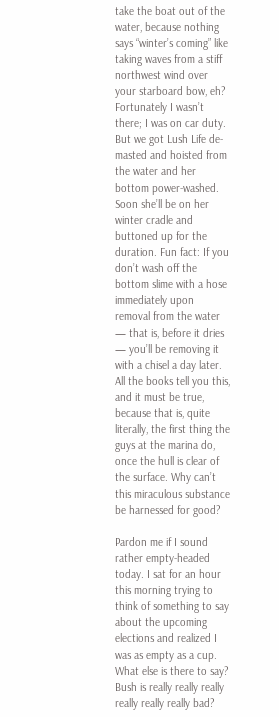take the boat out of the water, because nothing says “winter’s coming” like taking waves from a stiff northwest wind over your starboard bow, eh? Fortunately I wasn’t there; I was on car duty. But we got Lush Life de-masted and hoisted from the water and her bottom power-washed. Soon she’ll be on her winter cradle and buttoned up for the duration. Fun fact: If you don’t wash off the bottom slime with a hose immediately upon removal from the water — that is, before it dries — you’ll be removing it with a chisel a day later. All the books tell you this, and it must be true, because that is, quite literally, the first thing the guys at the marina do, once the hull is clear of the surface. Why can’t this miraculous substance be harnessed for good?

Pardon me if I sound rather empty-headed today. I sat for an hour this morning trying to think of something to say about the upcoming elections and realized I was as empty as a cup. What else is there to say? Bush is really really really really really really bad?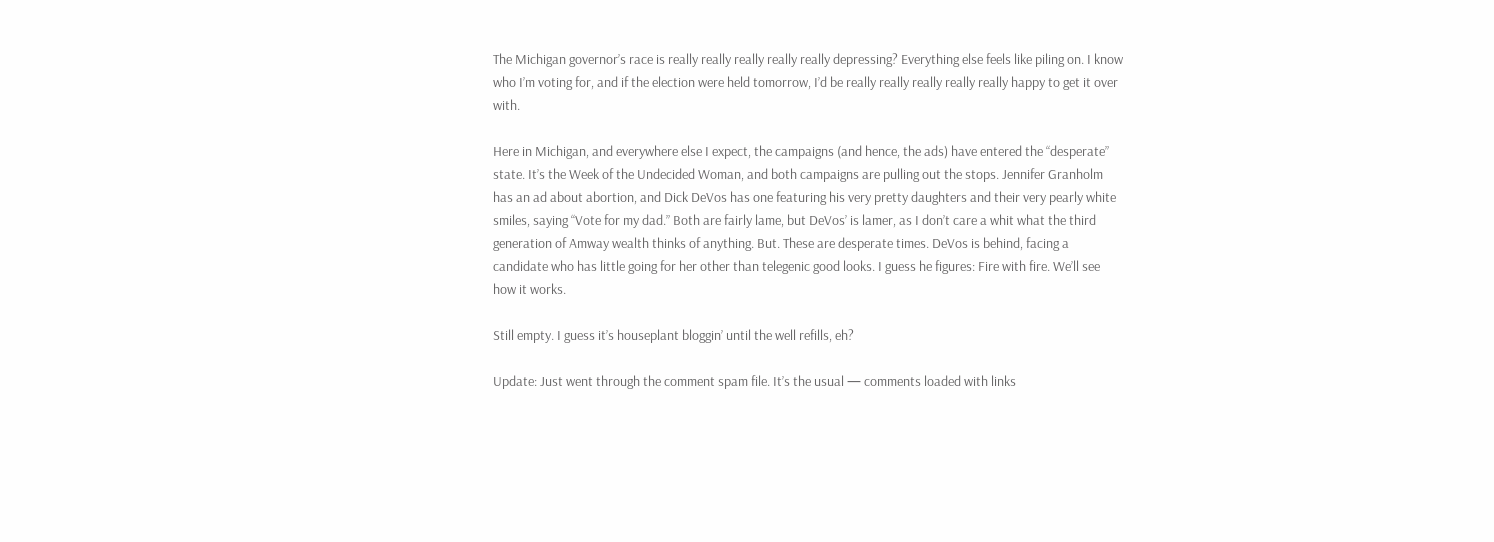The Michigan governor’s race is really really really really really depressing? Everything else feels like piling on. I know who I’m voting for, and if the election were held tomorrow, I’d be really really really really really happy to get it over with.

Here in Michigan, and everywhere else I expect, the campaigns (and hence, the ads) have entered the “desperate” state. It’s the Week of the Undecided Woman, and both campaigns are pulling out the stops. Jennifer Granholm has an ad about abortion, and Dick DeVos has one featuring his very pretty daughters and their very pearly white smiles, saying “Vote for my dad.” Both are fairly lame, but DeVos’ is lamer, as I don’t care a whit what the third generation of Amway wealth thinks of anything. But. These are desperate times. DeVos is behind, facing a candidate who has little going for her other than telegenic good looks. I guess he figures: Fire with fire. We’ll see how it works.

Still empty. I guess it’s houseplant bloggin’ until the well refills, eh?

Update: Just went through the comment spam file. It’s the usual — comments loaded with links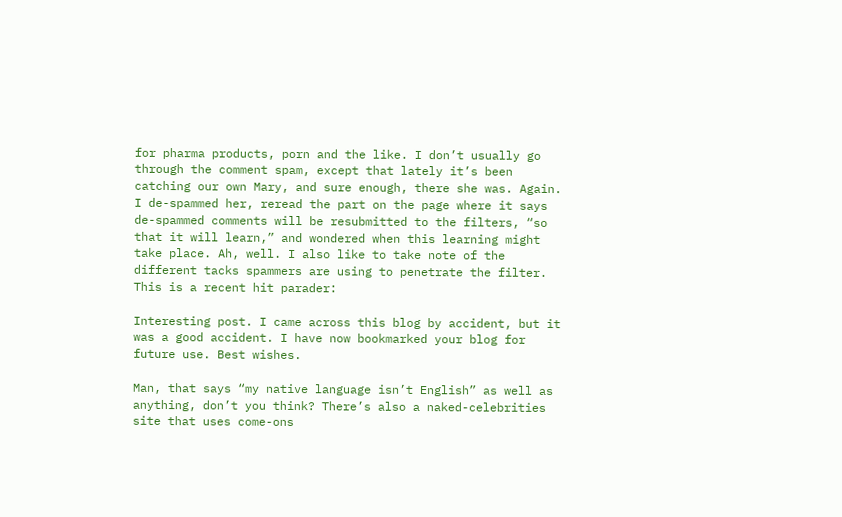for pharma products, porn and the like. I don’t usually go through the comment spam, except that lately it’s been catching our own Mary, and sure enough, there she was. Again. I de-spammed her, reread the part on the page where it says de-spammed comments will be resubmitted to the filters, “so that it will learn,” and wondered when this learning might take place. Ah, well. I also like to take note of the different tacks spammers are using to penetrate the filter. This is a recent hit parader:

Interesting post. I came across this blog by accident, but it was a good accident. I have now bookmarked your blog for future use. Best wishes.

Man, that says “my native language isn’t English” as well as anything, don’t you think? There’s also a naked-celebrities site that uses come-ons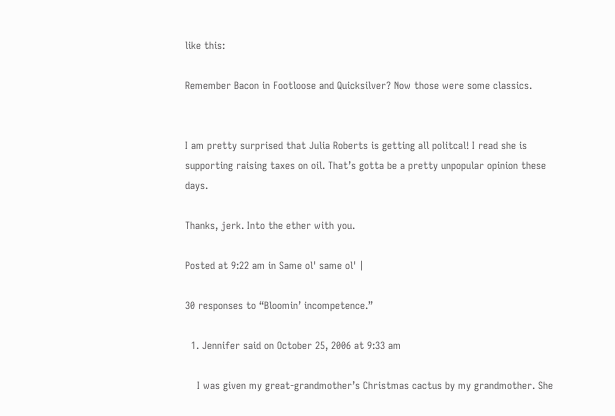like this:

Remember Bacon in Footloose and Quicksilver? Now those were some classics.


I am pretty surprised that Julia Roberts is getting all politcal! I read she is supporting raising taxes on oil. That’s gotta be a pretty unpopular opinion these days.

Thanks, jerk. Into the ether with you.

Posted at 9:22 am in Same ol' same ol' |

30 responses to “Bloomin’ incompetence.”

  1. Jennifer said on October 25, 2006 at 9:33 am

    I was given my great-grandmother’s Christmas cactus by my grandmother. She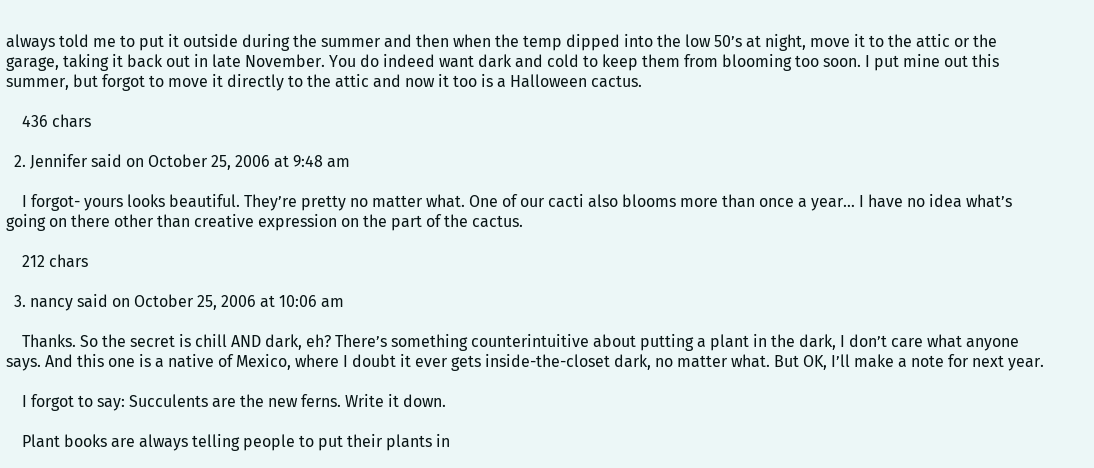always told me to put it outside during the summer and then when the temp dipped into the low 50’s at night, move it to the attic or the garage, taking it back out in late November. You do indeed want dark and cold to keep them from blooming too soon. I put mine out this summer, but forgot to move it directly to the attic and now it too is a Halloween cactus.

    436 chars

  2. Jennifer said on October 25, 2006 at 9:48 am

    I forgot- yours looks beautiful. They’re pretty no matter what. One of our cacti also blooms more than once a year… I have no idea what’s going on there other than creative expression on the part of the cactus.

    212 chars

  3. nancy said on October 25, 2006 at 10:06 am

    Thanks. So the secret is chill AND dark, eh? There’s something counterintuitive about putting a plant in the dark, I don’t care what anyone says. And this one is a native of Mexico, where I doubt it ever gets inside-the-closet dark, no matter what. But OK, I’ll make a note for next year.

    I forgot to say: Succulents are the new ferns. Write it down.

    Plant books are always telling people to put their plants in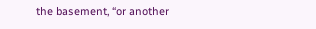the basement, “or another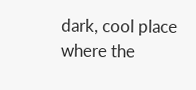dark, cool place where the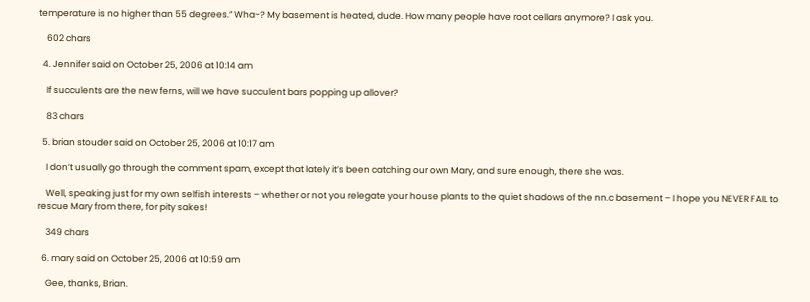temperature is no higher than 55 degrees.” Wha-? My basement is heated, dude. How many people have root cellars anymore? I ask you.

    602 chars

  4. Jennifer said on October 25, 2006 at 10:14 am

    If succulents are the new ferns, will we have succulent bars popping up allover?

    83 chars

  5. brian stouder said on October 25, 2006 at 10:17 am

    I don’t usually go through the comment spam, except that lately it’s been catching our own Mary, and sure enough, there she was.

    Well, speaking just for my own selfish interests – whether or not you relegate your house plants to the quiet shadows of the nn.c basement – I hope you NEVER FAIL to rescue Mary from there, for pity sakes!

    349 chars

  6. mary said on October 25, 2006 at 10:59 am

    Gee, thanks, Brian.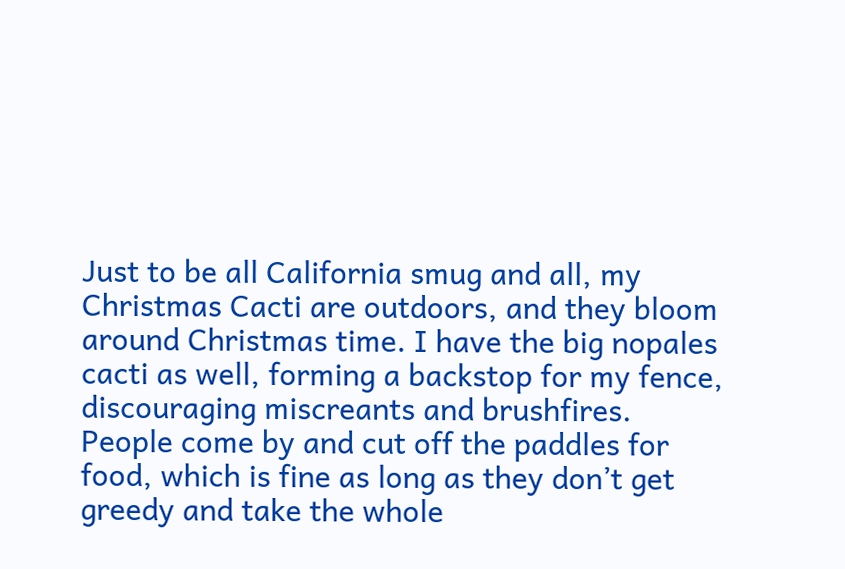Just to be all California smug and all, my Christmas Cacti are outdoors, and they bloom around Christmas time. I have the big nopales cacti as well, forming a backstop for my fence, discouraging miscreants and brushfires. People come by and cut off the paddles for food, which is fine as long as they don’t get greedy and take the whole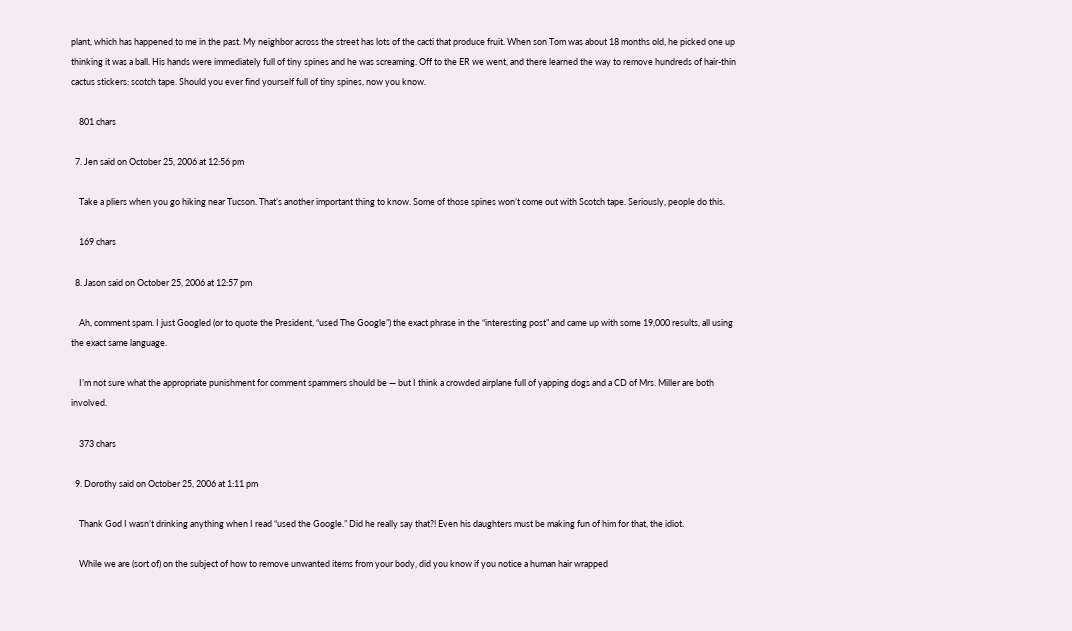plant, which has happened to me in the past. My neighbor across the street has lots of the cacti that produce fruit. When son Tom was about 18 months old, he picked one up thinking it was a ball. His hands were immediately full of tiny spines and he was screaming. Off to the ER we went, and there learned the way to remove hundreds of hair-thin cactus stickers: scotch tape. Should you ever find yourself full of tiny spines, now you know.

    801 chars

  7. Jen said on October 25, 2006 at 12:56 pm

    Take a pliers when you go hiking near Tucson. That’s another important thing to know. Some of those spines won’t come out with Scotch tape. Seriously, people do this.

    169 chars

  8. Jason said on October 25, 2006 at 12:57 pm

    Ah, comment spam. I just Googled (or to quote the President, “used The Google”) the exact phrase in the “interesting post” and came up with some 19,000 results, all using the exact same language.

    I’m not sure what the appropriate punishment for comment spammers should be — but I think a crowded airplane full of yapping dogs and a CD of Mrs. Miller are both involved.

    373 chars

  9. Dorothy said on October 25, 2006 at 1:11 pm

    Thank God I wasn’t drinking anything when I read “used the Google.” Did he really say that?! Even his daughters must be making fun of him for that, the idiot.

    While we are (sort of) on the subject of how to remove unwanted items from your body, did you know if you notice a human hair wrapped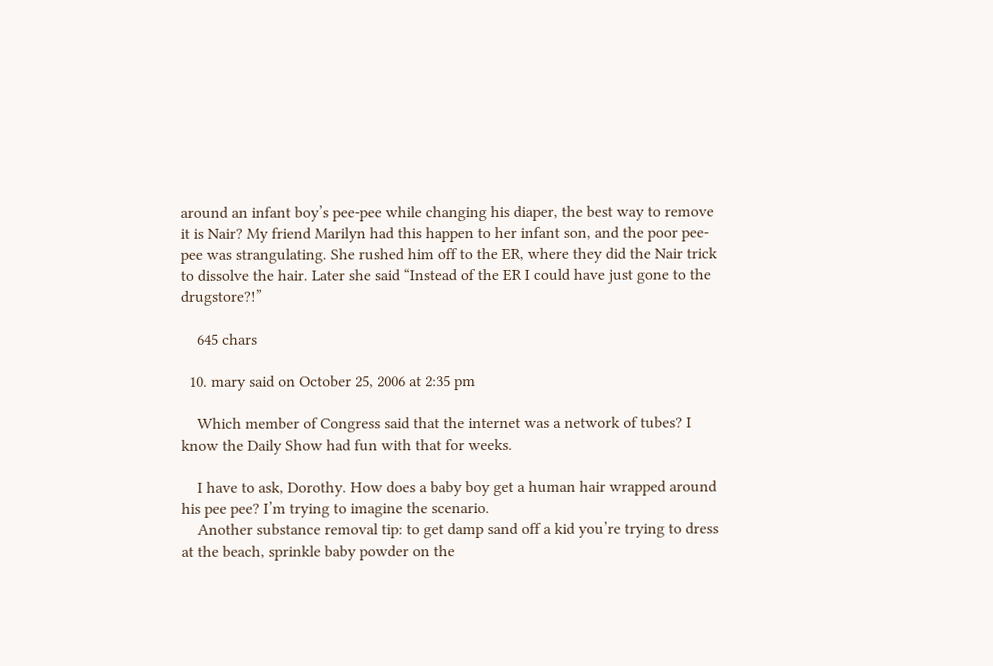around an infant boy’s pee-pee while changing his diaper, the best way to remove it is Nair? My friend Marilyn had this happen to her infant son, and the poor pee-pee was strangulating. She rushed him off to the ER, where they did the Nair trick to dissolve the hair. Later she said “Instead of the ER I could have just gone to the drugstore?!”

    645 chars

  10. mary said on October 25, 2006 at 2:35 pm

    Which member of Congress said that the internet was a network of tubes? I know the Daily Show had fun with that for weeks.

    I have to ask, Dorothy. How does a baby boy get a human hair wrapped around his pee pee? I’m trying to imagine the scenario.
    Another substance removal tip: to get damp sand off a kid you’re trying to dress at the beach, sprinkle baby powder on the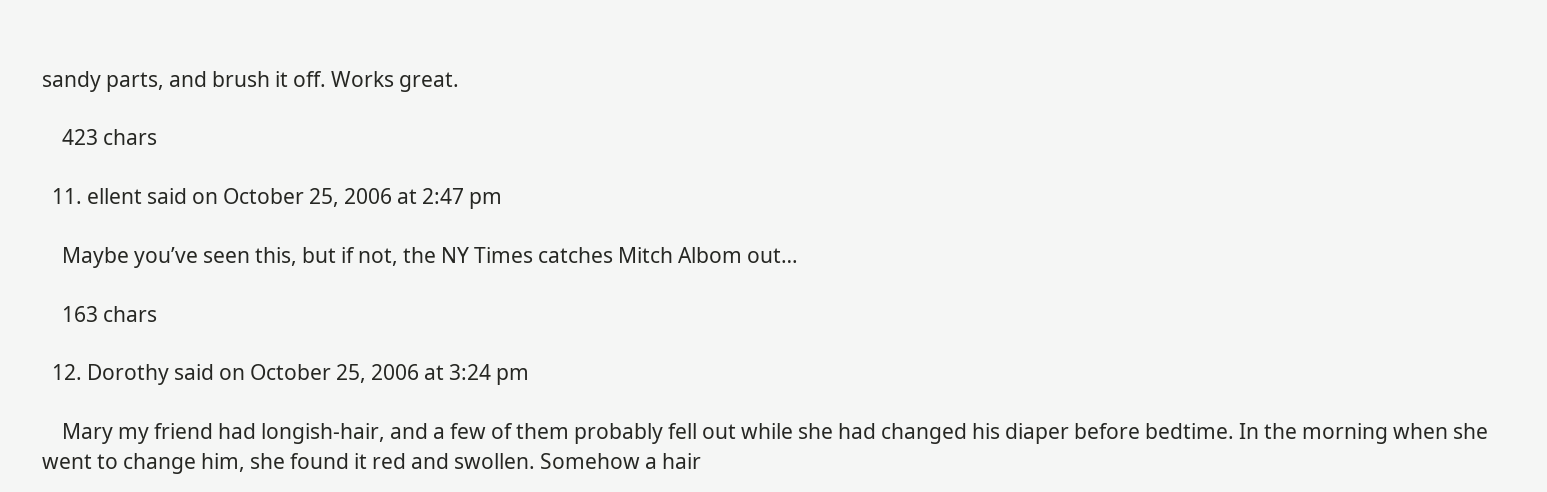sandy parts, and brush it off. Works great.

    423 chars

  11. ellent said on October 25, 2006 at 2:47 pm

    Maybe you’ve seen this, but if not, the NY Times catches Mitch Albom out…

    163 chars

  12. Dorothy said on October 25, 2006 at 3:24 pm

    Mary my friend had longish-hair, and a few of them probably fell out while she had changed his diaper before bedtime. In the morning when she went to change him, she found it red and swollen. Somehow a hair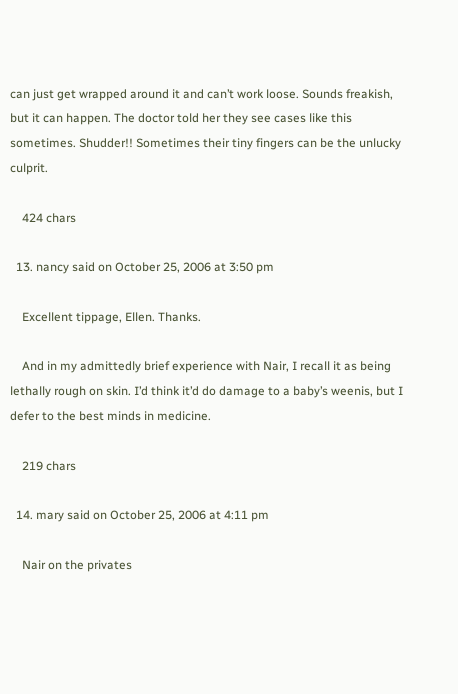can just get wrapped around it and can’t work loose. Sounds freakish, but it can happen. The doctor told her they see cases like this sometimes. Shudder!! Sometimes their tiny fingers can be the unlucky culprit.

    424 chars

  13. nancy said on October 25, 2006 at 3:50 pm

    Excellent tippage, Ellen. Thanks.

    And in my admittedly brief experience with Nair, I recall it as being lethally rough on skin. I’d think it’d do damage to a baby’s weenis, but I defer to the best minds in medicine.

    219 chars

  14. mary said on October 25, 2006 at 4:11 pm

    Nair on the privates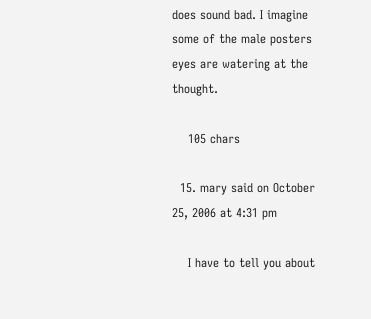does sound bad. I imagine some of the male posters eyes are watering at the thought.

    105 chars

  15. mary said on October 25, 2006 at 4:31 pm

    I have to tell you about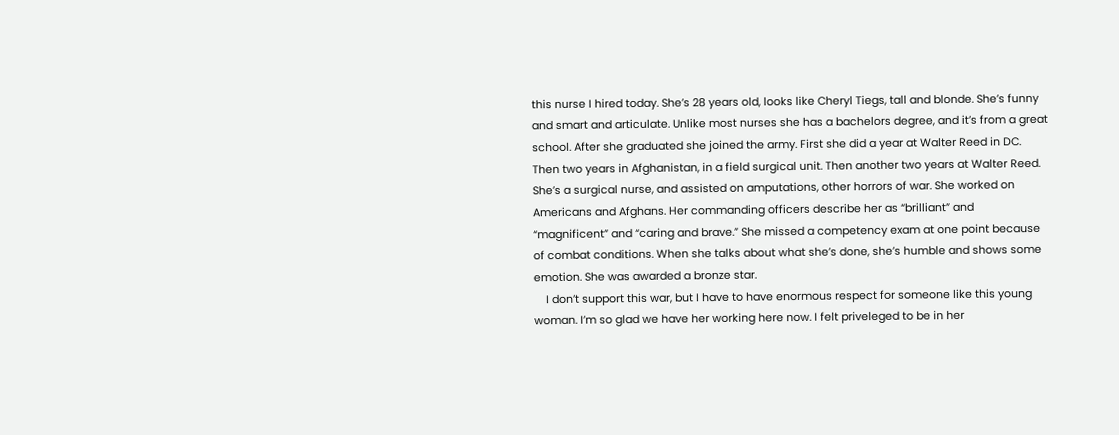this nurse I hired today. She’s 28 years old, looks like Cheryl Tiegs, tall and blonde. She’s funny and smart and articulate. Unlike most nurses she has a bachelors degree, and it’s from a great school. After she graduated she joined the army. First she did a year at Walter Reed in DC. Then two years in Afghanistan, in a field surgical unit. Then another two years at Walter Reed. She’s a surgical nurse, and assisted on amputations, other horrors of war. She worked on Americans and Afghans. Her commanding officers describe her as “brilliant” and “magnificent” and “caring and brave.” She missed a competency exam at one point because of combat conditions. When she talks about what she’s done, she’s humble and shows some emotion. She was awarded a bronze star.
    I don’t support this war, but I have to have enormous respect for someone like this young woman. I’m so glad we have her working here now. I felt priveleged to be in her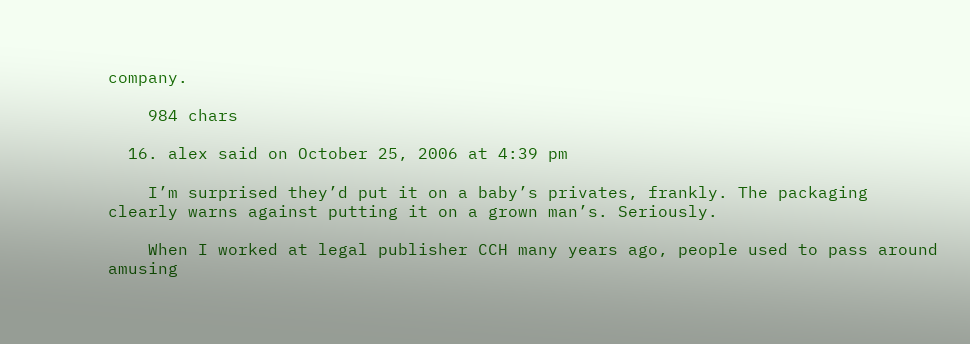company.

    984 chars

  16. alex said on October 25, 2006 at 4:39 pm

    I’m surprised they’d put it on a baby’s privates, frankly. The packaging clearly warns against putting it on a grown man’s. Seriously.

    When I worked at legal publisher CCH many years ago, people used to pass around amusing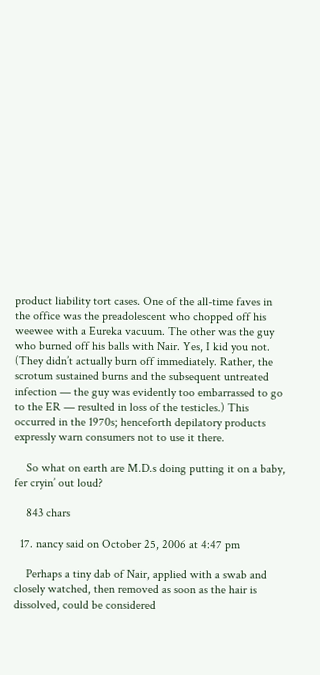product liability tort cases. One of the all-time faves in the office was the preadolescent who chopped off his weewee with a Eureka vacuum. The other was the guy who burned off his balls with Nair. Yes, I kid you not. (They didn’t actually burn off immediately. Rather, the scrotum sustained burns and the subsequent untreated infection — the guy was evidently too embarrassed to go to the ER — resulted in loss of the testicles.) This occurred in the 1970s; henceforth depilatory products expressly warn consumers not to use it there.

    So what on earth are M.D.s doing putting it on a baby, fer cryin’ out loud?

    843 chars

  17. nancy said on October 25, 2006 at 4:47 pm

    Perhaps a tiny dab of Nair, applied with a swab and closely watched, then removed as soon as the hair is dissolved, could be considered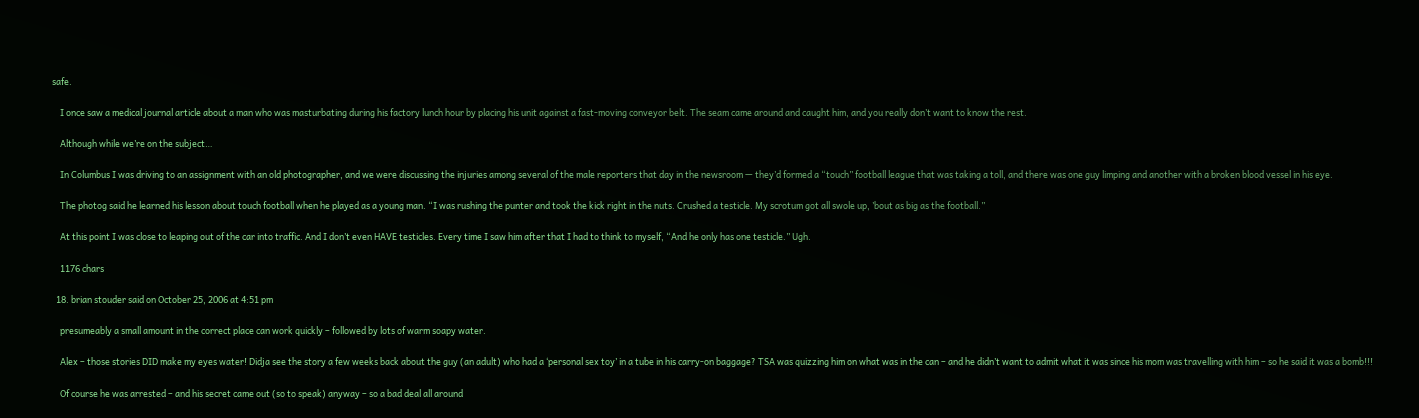safe.

    I once saw a medical journal article about a man who was masturbating during his factory lunch hour by placing his unit against a fast-moving conveyor belt. The seam came around and caught him, and you really don’t want to know the rest.

    Although while we’re on the subject…

    In Columbus I was driving to an assignment with an old photographer, and we were discussing the injuries among several of the male reporters that day in the newsroom — they’d formed a “touch” football league that was taking a toll, and there was one guy limping and another with a broken blood vessel in his eye.

    The photog said he learned his lesson about touch football when he played as a young man. “I was rushing the punter and took the kick right in the nuts. Crushed a testicle. My scrotum got all swole up, ’bout as big as the football.”

    At this point I was close to leaping out of the car into traffic. And I don’t even HAVE testicles. Every time I saw him after that I had to think to myself, “And he only has one testicle.” Ugh.

    1176 chars

  18. brian stouder said on October 25, 2006 at 4:51 pm

    presumeably a small amount in the correct place can work quickly – followed by lots of warm soapy water.

    Alex – those stories DID make my eyes water! Didja see the story a few weeks back about the guy (an adult) who had a ‘personal sex toy’ in a tube in his carry-on baggage? TSA was quizzing him on what was in the can – and he didn’t want to admit what it was since his mom was travelling with him – so he said it was a bomb!!!

    Of course he was arrested – and his secret came out (so to speak) anyway – so a bad deal all around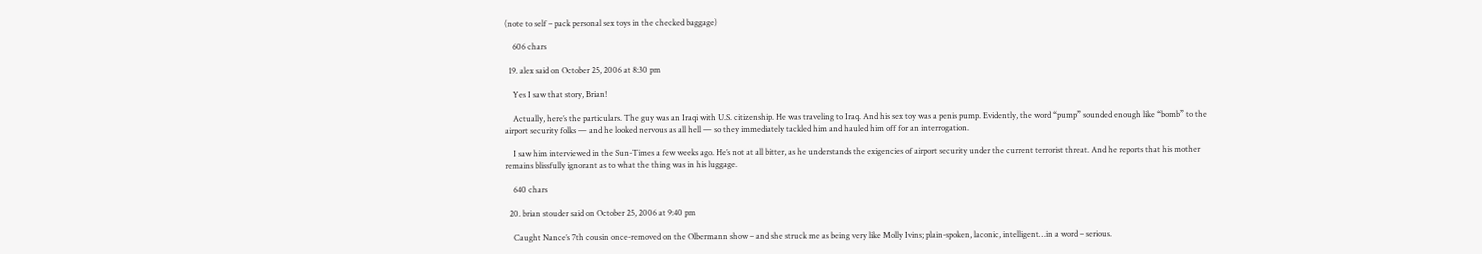(note to self – pack personal sex toys in the checked baggage)

    606 chars

  19. alex said on October 25, 2006 at 8:30 pm

    Yes I saw that story, Brian!

    Actually, here’s the particulars. The guy was an Iraqi with U.S. citizenship. He was traveling to Iraq. And his sex toy was a penis pump. Evidently, the word “pump” sounded enough like “bomb” to the airport security folks — and he looked nervous as all hell — so they immediately tackled him and hauled him off for an interrogation.

    I saw him interviewed in the Sun-Times a few weeks ago. He’s not at all bitter, as he understands the exigencies of airport security under the current terrorist threat. And he reports that his mother remains blissfully ignorant as to what the thing was in his luggage.

    640 chars

  20. brian stouder said on October 25, 2006 at 9:40 pm

    Caught Nance’s 7th cousin once-removed on the Olbermann show – and she struck me as being very like Molly Ivins; plain-spoken, laconic, intelligent…in a word – serious.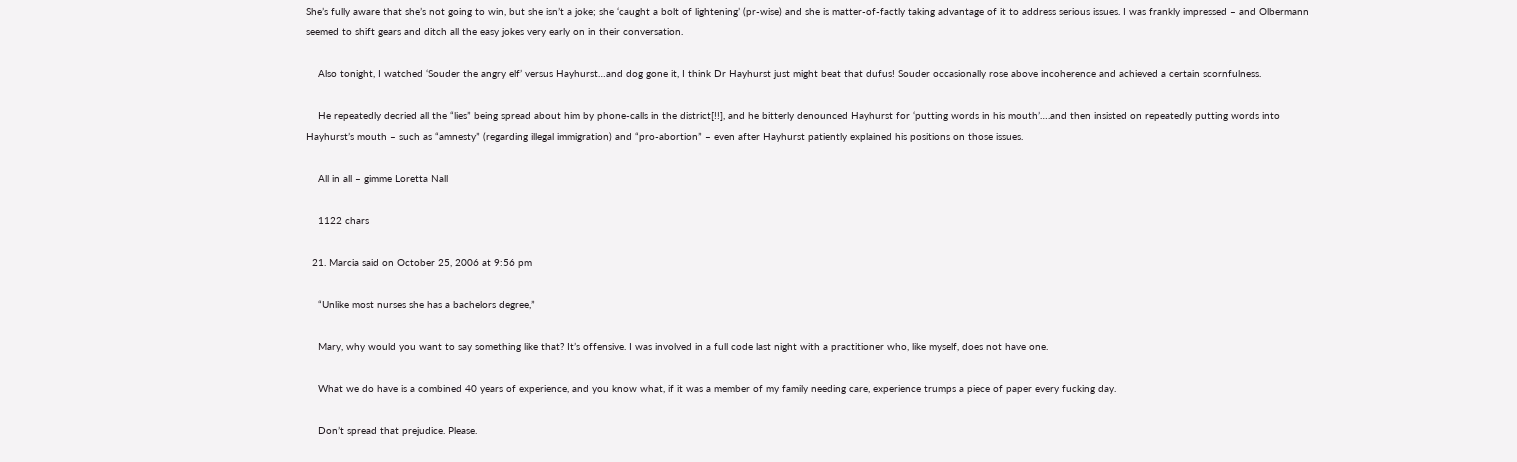She’s fully aware that she’s not going to win, but she isn’t a joke; she ‘caught a bolt of lightening’ (pr-wise) and she is matter-of-factly taking advantage of it to address serious issues. I was frankly impressed – and Olbermann seemed to shift gears and ditch all the easy jokes very early on in their conversation.

    Also tonight, I watched ‘Souder the angry elf’ versus Hayhurst…and dog gone it, I think Dr Hayhurst just might beat that dufus! Souder occasionally rose above incoherence and achieved a certain scornfulness.

    He repeatedly decried all the “lies” being spread about him by phone-calls in the district[!!], and he bitterly denounced Hayhurst for ‘putting words in his mouth’….and then insisted on repeatedly putting words into Hayhurst’s mouth – such as “amnesty” (regarding illegal immigration) and “pro-abortion” – even after Hayhurst patiently explained his positions on those issues.

    All in all – gimme Loretta Nall

    1122 chars

  21. Marcia said on October 25, 2006 at 9:56 pm

    “Unlike most nurses she has a bachelors degree,”

    Mary, why would you want to say something like that? It’s offensive. I was involved in a full code last night with a practitioner who, like myself, does not have one.

    What we do have is a combined 40 years of experience, and you know what, if it was a member of my family needing care, experience trumps a piece of paper every fucking day.

    Don’t spread that prejudice. Please.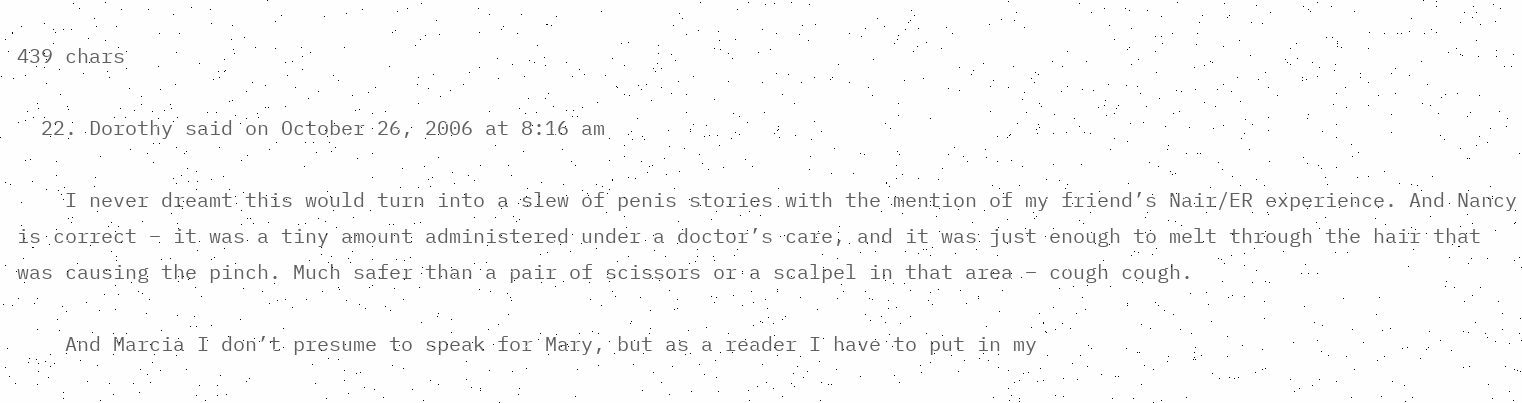439 chars

  22. Dorothy said on October 26, 2006 at 8:16 am

    I never dreamt this would turn into a slew of penis stories with the mention of my friend’s Nair/ER experience. And Nancy is correct – it was a tiny amount administered under a doctor’s care, and it was just enough to melt through the hair that was causing the pinch. Much safer than a pair of scissors or a scalpel in that area – cough cough.

    And Marcia I don’t presume to speak for Mary, but as a reader I have to put in my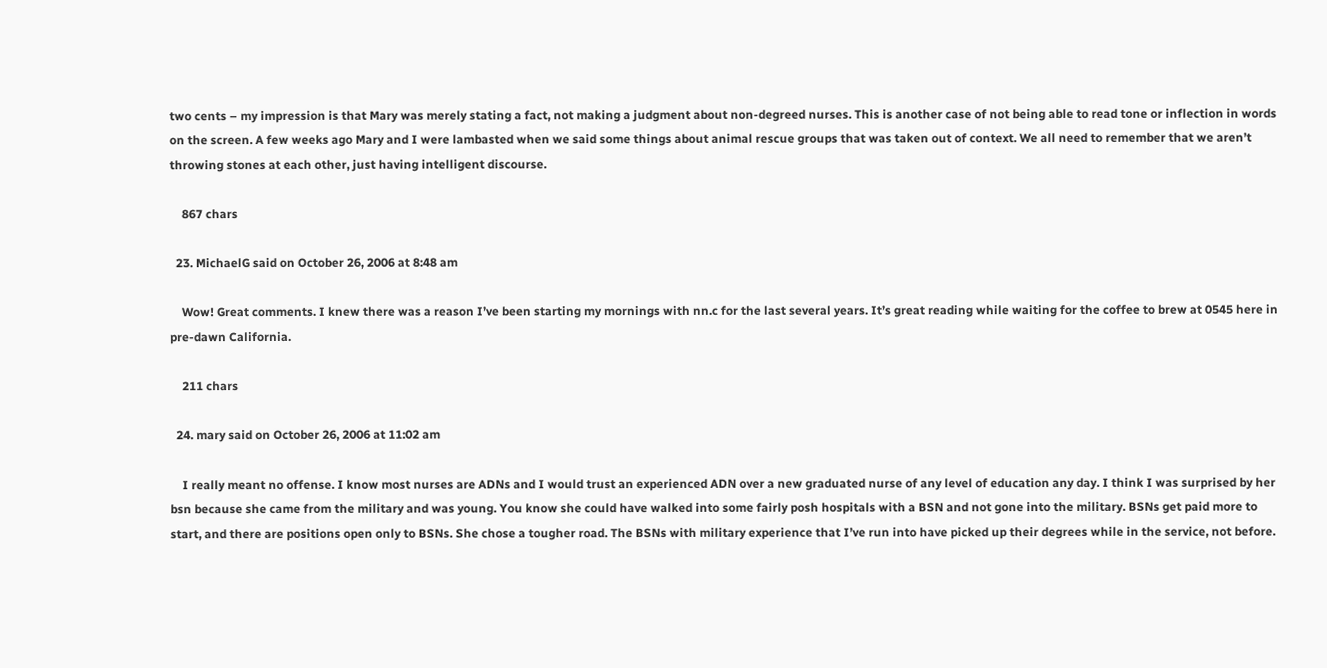two cents – my impression is that Mary was merely stating a fact, not making a judgment about non-degreed nurses. This is another case of not being able to read tone or inflection in words on the screen. A few weeks ago Mary and I were lambasted when we said some things about animal rescue groups that was taken out of context. We all need to remember that we aren’t throwing stones at each other, just having intelligent discourse.

    867 chars

  23. MichaelG said on October 26, 2006 at 8:48 am

    Wow! Great comments. I knew there was a reason I’ve been starting my mornings with nn.c for the last several years. It’s great reading while waiting for the coffee to brew at 0545 here in pre-dawn California.

    211 chars

  24. mary said on October 26, 2006 at 11:02 am

    I really meant no offense. I know most nurses are ADNs and I would trust an experienced ADN over a new graduated nurse of any level of education any day. I think I was surprised by her bsn because she came from the military and was young. You know she could have walked into some fairly posh hospitals with a BSN and not gone into the military. BSNs get paid more to start, and there are positions open only to BSNs. She chose a tougher road. The BSNs with military experience that I’ve run into have picked up their degrees while in the service, not before.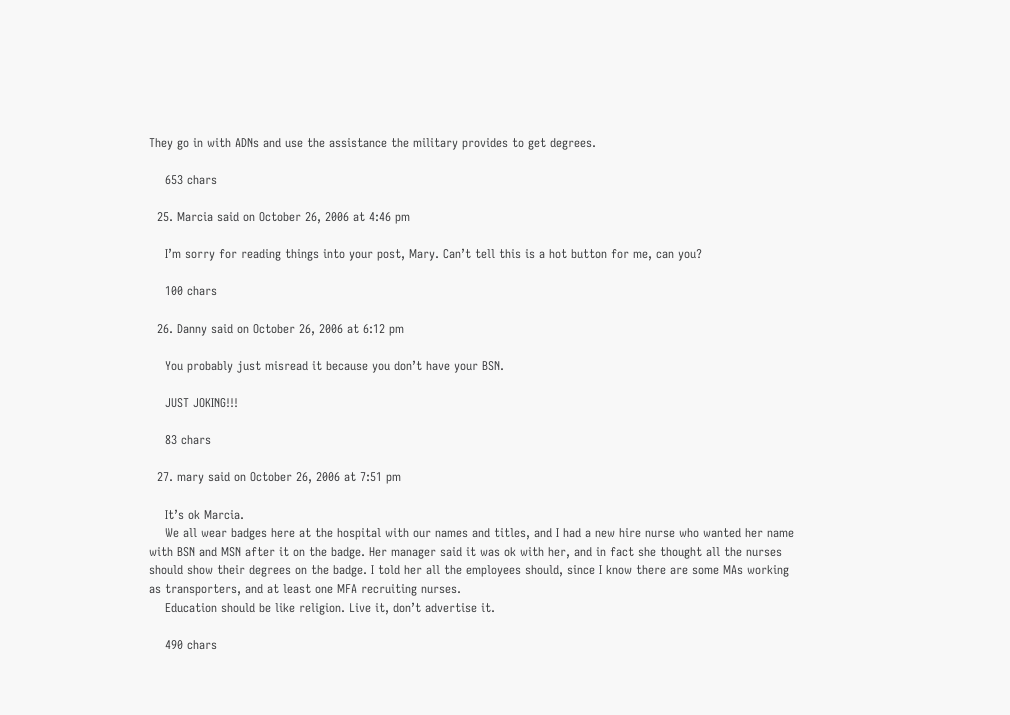They go in with ADNs and use the assistance the military provides to get degrees.

    653 chars

  25. Marcia said on October 26, 2006 at 4:46 pm

    I’m sorry for reading things into your post, Mary. Can’t tell this is a hot button for me, can you?

    100 chars

  26. Danny said on October 26, 2006 at 6:12 pm

    You probably just misread it because you don’t have your BSN.

    JUST JOKING!!!

    83 chars

  27. mary said on October 26, 2006 at 7:51 pm

    It’s ok Marcia.
    We all wear badges here at the hospital with our names and titles, and I had a new hire nurse who wanted her name with BSN and MSN after it on the badge. Her manager said it was ok with her, and in fact she thought all the nurses should show their degrees on the badge. I told her all the employees should, since I know there are some MAs working as transporters, and at least one MFA recruiting nurses.
    Education should be like religion. Live it, don’t advertise it.

    490 chars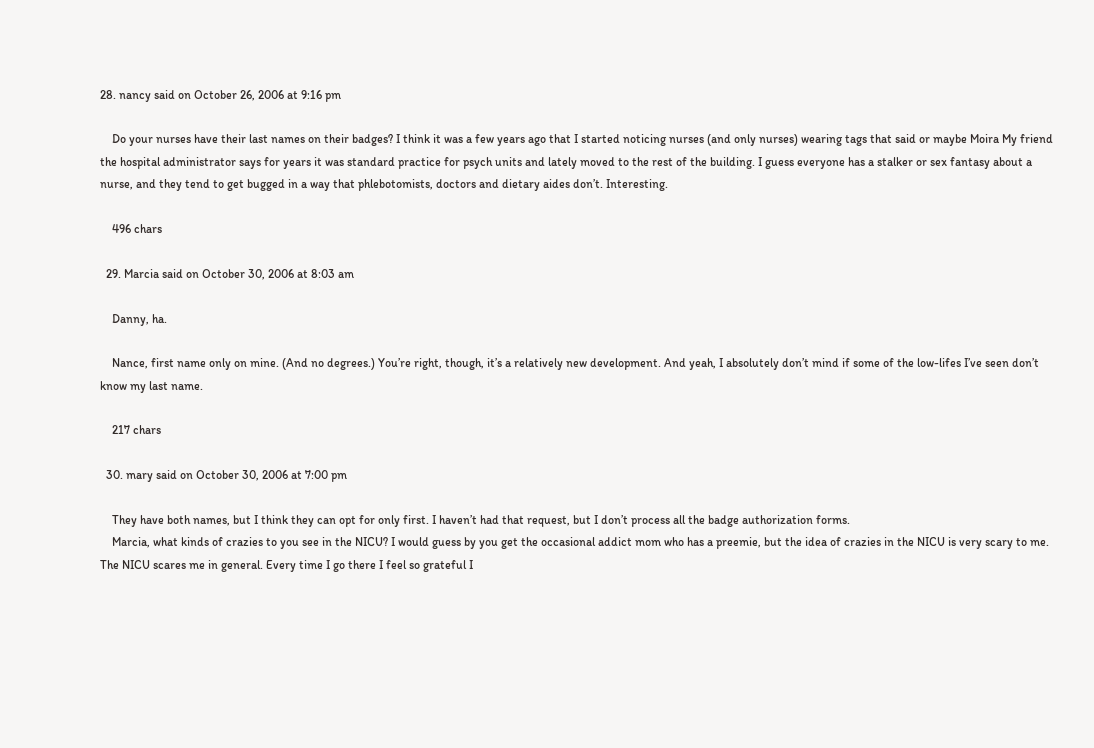28. nancy said on October 26, 2006 at 9:16 pm

    Do your nurses have their last names on their badges? I think it was a few years ago that I started noticing nurses (and only nurses) wearing tags that said or maybe Moira My friend the hospital administrator says for years it was standard practice for psych units and lately moved to the rest of the building. I guess everyone has a stalker or sex fantasy about a nurse, and they tend to get bugged in a way that phlebotomists, doctors and dietary aides don’t. Interesting.

    496 chars

  29. Marcia said on October 30, 2006 at 8:03 am

    Danny, ha.

    Nance, first name only on mine. (And no degrees.) You’re right, though, it’s a relatively new development. And yeah, I absolutely don’t mind if some of the low-lifes I’ve seen don’t know my last name.

    217 chars

  30. mary said on October 30, 2006 at 7:00 pm

    They have both names, but I think they can opt for only first. I haven’t had that request, but I don’t process all the badge authorization forms.
    Marcia, what kinds of crazies to you see in the NICU? I would guess by you get the occasional addict mom who has a preemie, but the idea of crazies in the NICU is very scary to me. The NICU scares me in general. Every time I go there I feel so grateful I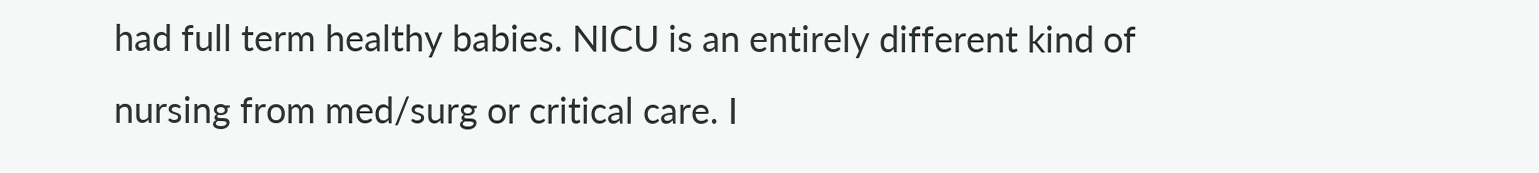had full term healthy babies. NICU is an entirely different kind of nursing from med/surg or critical care. I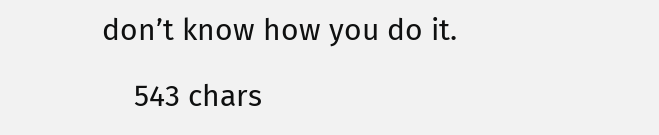don’t know how you do it.

    543 chars